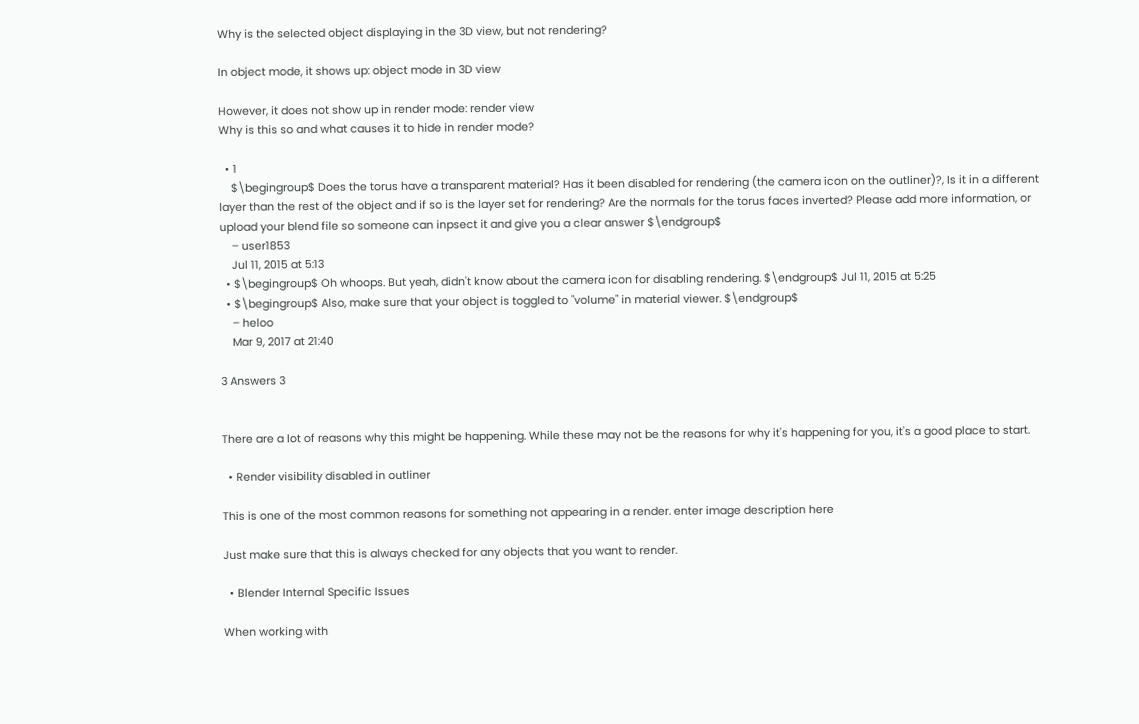Why is the selected object displaying in the 3D view, but not rendering?

In object mode, it shows up: object mode in 3D view

However, it does not show up in render mode: render view
Why is this so and what causes it to hide in render mode?

  • 1
    $\begingroup$ Does the torus have a transparent material? Has it been disabled for rendering (the camera icon on the outliner)?, Is it in a different layer than the rest of the object and if so is the layer set for rendering? Are the normals for the torus faces inverted? Please add more information, or upload your blend file so someone can inpsect it and give you a clear answer $\endgroup$
    – user1853
    Jul 11, 2015 at 5:13
  • $\begingroup$ Oh whoops. But yeah, didn't know about the camera icon for disabling rendering. $\endgroup$ Jul 11, 2015 at 5:25
  • $\begingroup$ Also, make sure that your object is toggled to "volume" in material viewer. $\endgroup$
    – heloo
    Mar 9, 2017 at 21:40

3 Answers 3


There are a lot of reasons why this might be happening. While these may not be the reasons for why it's happening for you, it's a good place to start.

  • Render visibility disabled in outliner

This is one of the most common reasons for something not appearing in a render. enter image description here

Just make sure that this is always checked for any objects that you want to render.

  • Blender Internal Specific Issues

When working with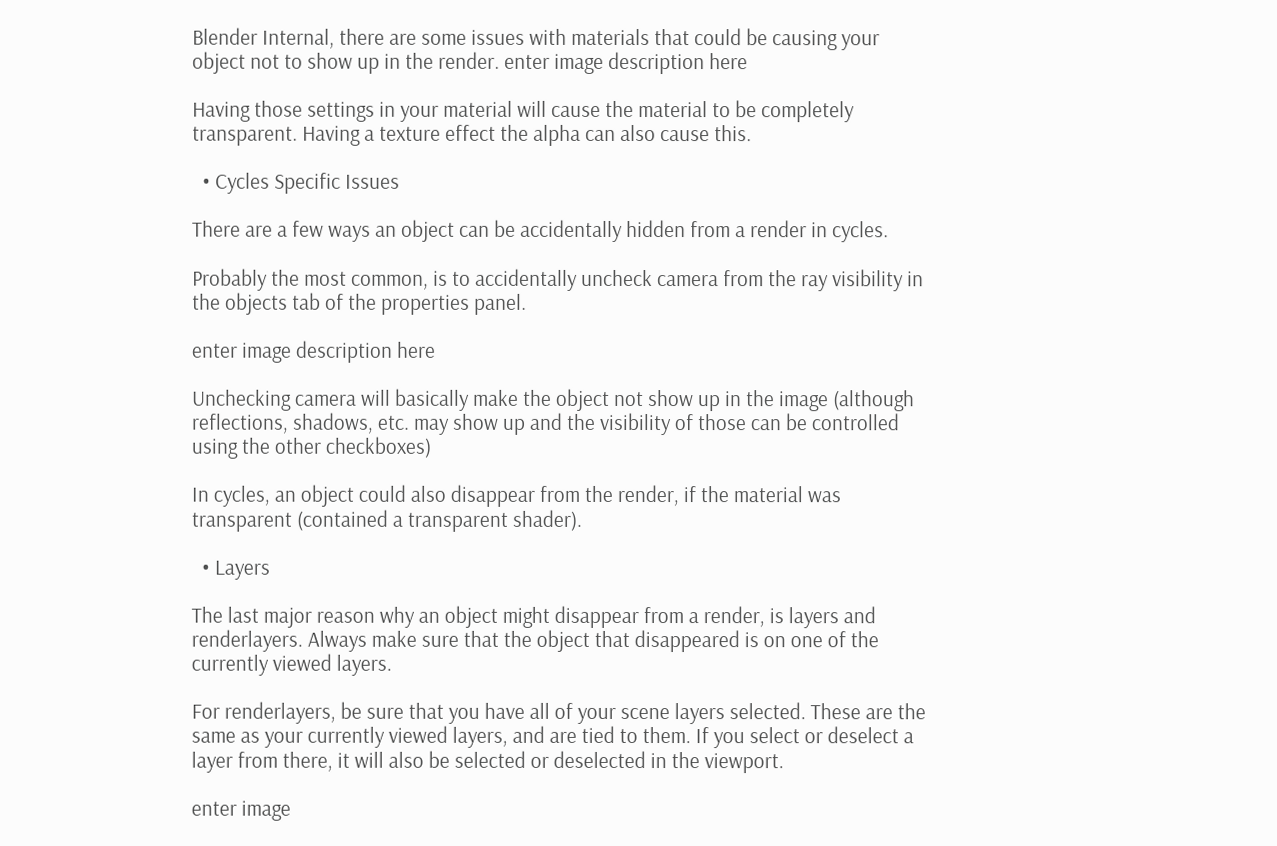Blender Internal, there are some issues with materials that could be causing your object not to show up in the render. enter image description here

Having those settings in your material will cause the material to be completely transparent. Having a texture effect the alpha can also cause this.

  • Cycles Specific Issues

There are a few ways an object can be accidentally hidden from a render in cycles.

Probably the most common, is to accidentally uncheck camera from the ray visibility in the objects tab of the properties panel.

enter image description here

Unchecking camera will basically make the object not show up in the image (although reflections, shadows, etc. may show up and the visibility of those can be controlled using the other checkboxes)

In cycles, an object could also disappear from the render, if the material was transparent (contained a transparent shader).

  • Layers

The last major reason why an object might disappear from a render, is layers and renderlayers. Always make sure that the object that disappeared is on one of the currently viewed layers.

For renderlayers, be sure that you have all of your scene layers selected. These are the same as your currently viewed layers, and are tied to them. If you select or deselect a layer from there, it will also be selected or deselected in the viewport.

enter image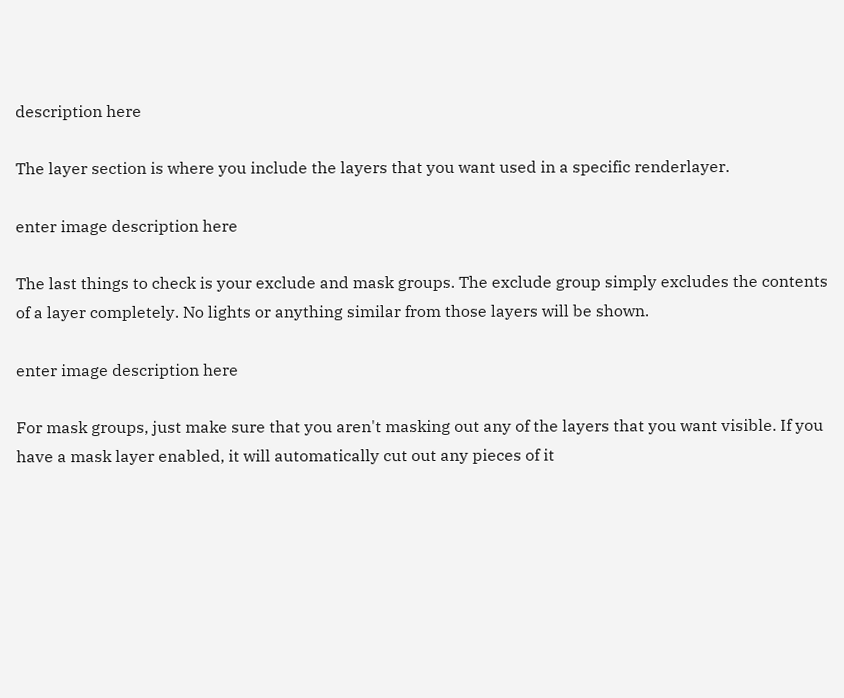description here

The layer section is where you include the layers that you want used in a specific renderlayer.

enter image description here

The last things to check is your exclude and mask groups. The exclude group simply excludes the contents of a layer completely. No lights or anything similar from those layers will be shown.

enter image description here

For mask groups, just make sure that you aren't masking out any of the layers that you want visible. If you have a mask layer enabled, it will automatically cut out any pieces of it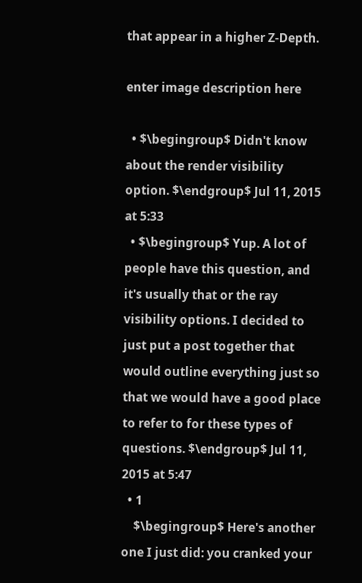that appear in a higher Z-Depth.

enter image description here

  • $\begingroup$ Didn't know about the render visibility option. $\endgroup$ Jul 11, 2015 at 5:33
  • $\begingroup$ Yup. A lot of people have this question, and it's usually that or the ray visibility options. I decided to just put a post together that would outline everything just so that we would have a good place to refer to for these types of questions. $\endgroup$ Jul 11, 2015 at 5:47
  • 1
    $\begingroup$ Here's another one I just did: you cranked your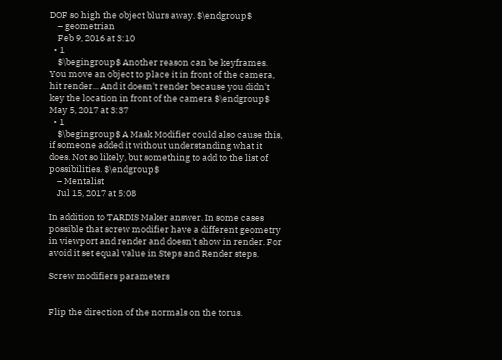DOF so high the object blurs away. $\endgroup$
    – geometrian
    Feb 9, 2016 at 3:10
  • 1
    $\begingroup$ Another reason can be keyframes. You move an object to place it in front of the camera, hit render... And it doesn't render because you didn't key the location in front of the camera $\endgroup$ May 5, 2017 at 3:37
  • 1
    $\begingroup$ A Mask Modifier could also cause this, if someone added it without understanding what it does. Not so likely, but something to add to the list of possibilities. $\endgroup$
    – Mentalist
    Jul 15, 2017 at 5:08

In addition to TARDIS Maker answer. In some cases possible that screw modifier have a different geometry in viewport and render and doesn't show in render. For avoid it set equal value in Steps and Render steps.

Screw modifiers parameters


Flip the direction of the normals on the torus.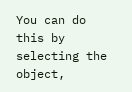You can do this by selecting the object,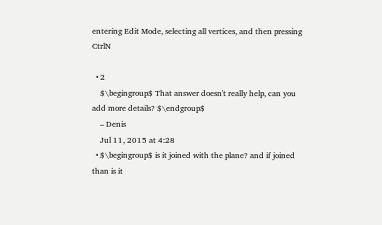entering Edit Mode, selecting all vertices, and then pressing CtrlN

  • 2
    $\begingroup$ That answer doesn't really help, can you add more details? $\endgroup$
    – Denis
    Jul 11, 2015 at 4:28
  • $\begingroup$ is it joined with the plane? and if joined than is it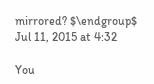mirrored? $\endgroup$ Jul 11, 2015 at 4:32

You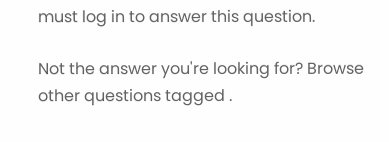must log in to answer this question.

Not the answer you're looking for? Browse other questions tagged .